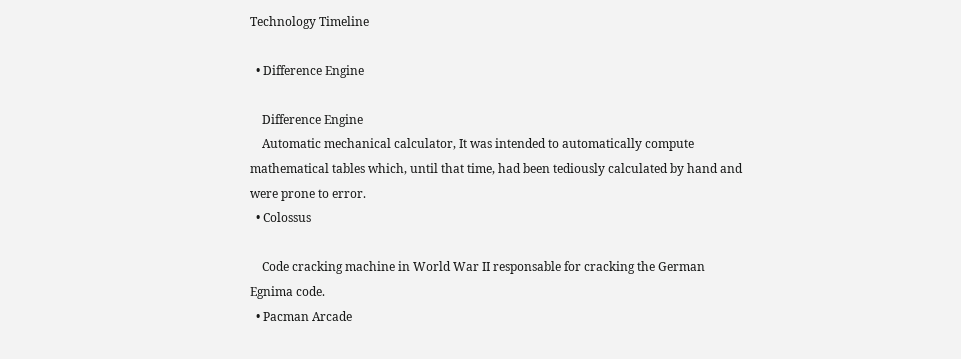Technology Timeline

  • Difference Engine

    Difference Engine
    Automatic mechanical calculator, It was intended to automatically compute mathematical tables which, until that time, had been tediously calculated by hand and were prone to error.
  • Colossus

    Code cracking machine in World War II responsable for cracking the German Egnima code.
  • Pacman Arcade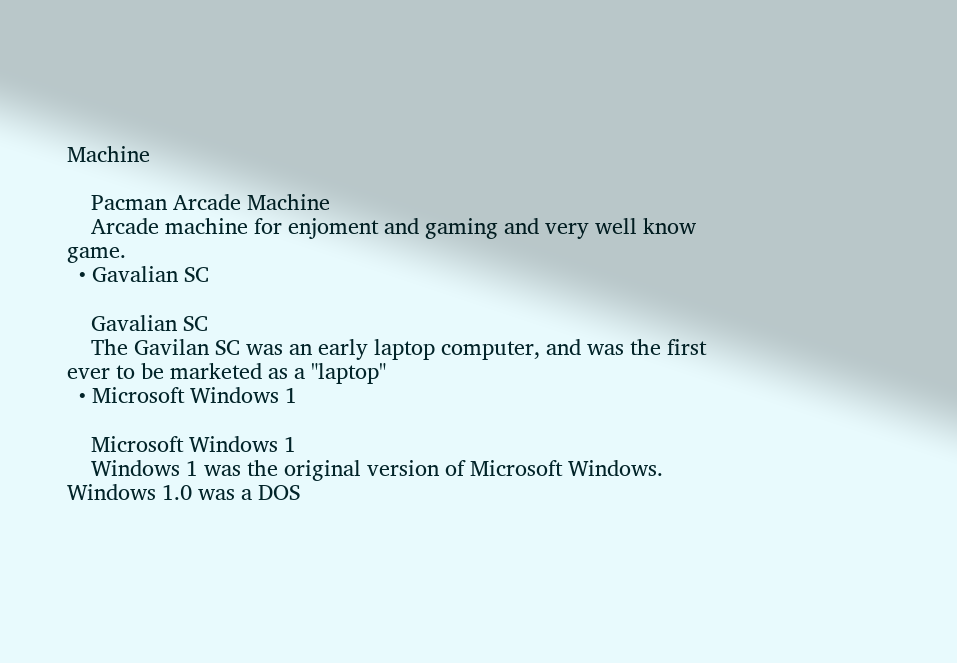Machine

    Pacman Arcade Machine
    Arcade machine for enjoment and gaming and very well know game.
  • Gavalian SC

    Gavalian SC
    The Gavilan SC was an early laptop computer, and was the first ever to be marketed as a "laptop"
  • Microsoft Windows 1

    Microsoft Windows 1
    Windows 1 was the original version of Microsoft Windows. Windows 1.0 was a DOS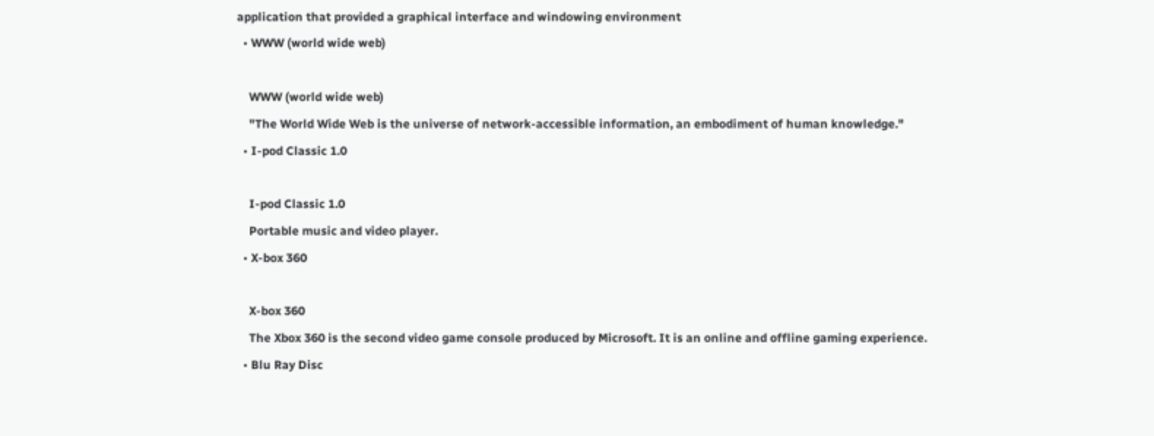application that provided a graphical interface and windowing environment
  • WWW (world wide web)

    WWW (world wide web)
    "The World Wide Web is the universe of network-accessible information, an embodiment of human knowledge."
  • I-pod Classic 1.0

    I-pod Classic 1.0
    Portable music and video player.
  • X-box 360

    X-box 360
    The Xbox 360 is the second video game console produced by Microsoft. It is an online and offline gaming experience.
  • Blu Ray Disc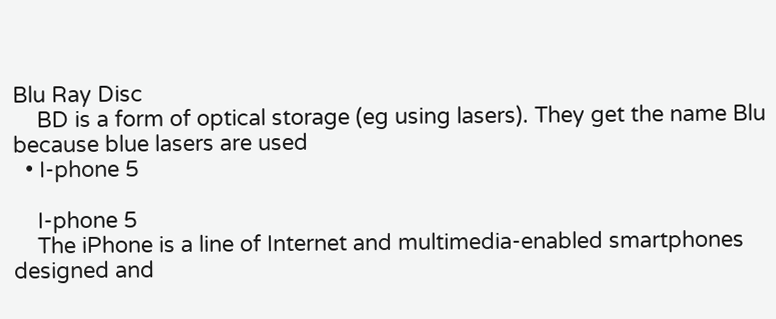Blu Ray Disc
    BD is a form of optical storage (eg using lasers). They get the name Blu because blue lasers are used
  • I-phone 5

    I-phone 5
    The iPhone is a line of Internet and multimedia-enabled smartphones designed and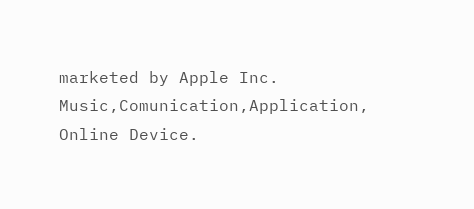marketed by Apple Inc. Music,Comunication,Application, Online Device.